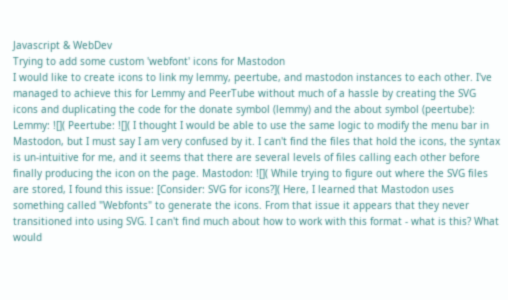Javascript & WebDev
Trying to add some custom 'webfont' icons for Mastodon
I would like to create icons to link my lemmy, peertube, and mastodon instances to each other. I've managed to achieve this for Lemmy and PeerTube without much of a hassle by creating the SVG icons and duplicating the code for the donate symbol (lemmy) and the about symbol (peertube): Lemmy: ![]( Peertube: ![]( I thought I would be able to use the same logic to modify the menu bar in Mastodon, but I must say I am very confused by it. I can't find the files that hold the icons, the syntax is un-intuitive for me, and it seems that there are several levels of files calling each other before finally producing the icon on the page. Mastodon: ![]( While trying to figure out where the SVG files are stored, I found this issue: [Consider: SVG for icons?]( Here, I learned that Mastodon uses something called "Webfonts" to generate the icons. From that issue it appears that they never transitioned into using SVG. I can't find much about how to work with this format - what is this? What would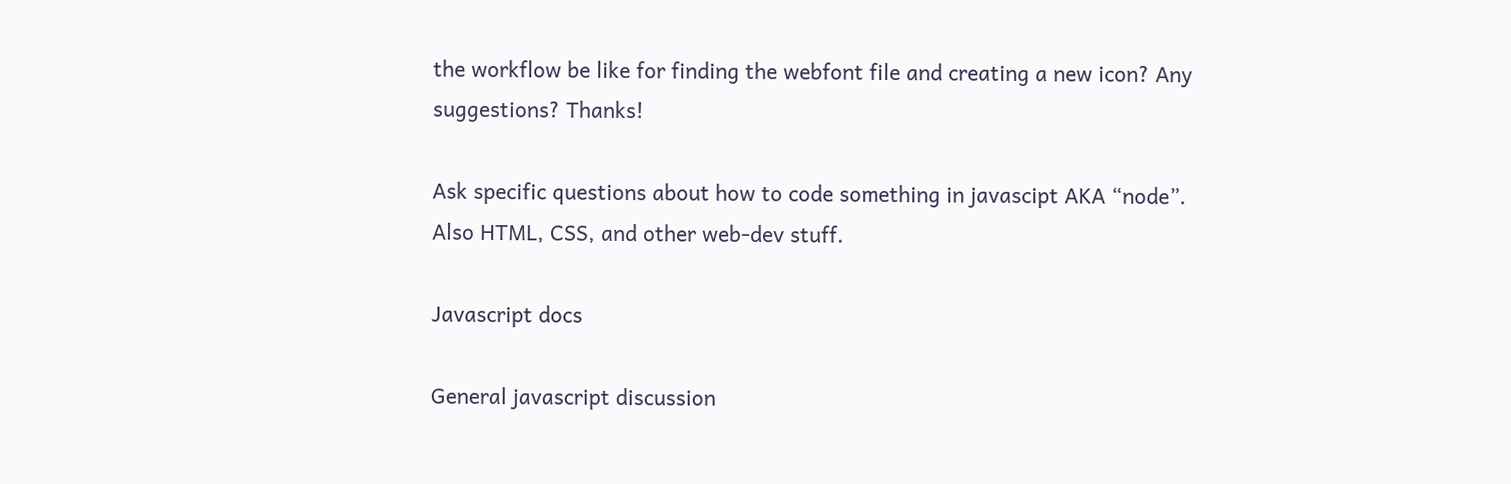the workflow be like for finding the webfont file and creating a new icon? Any suggestions? Thanks!

Ask specific questions about how to code something in javascipt AKA “node”. Also HTML, CSS, and other web-dev stuff.

Javascript docs

General javascript discussion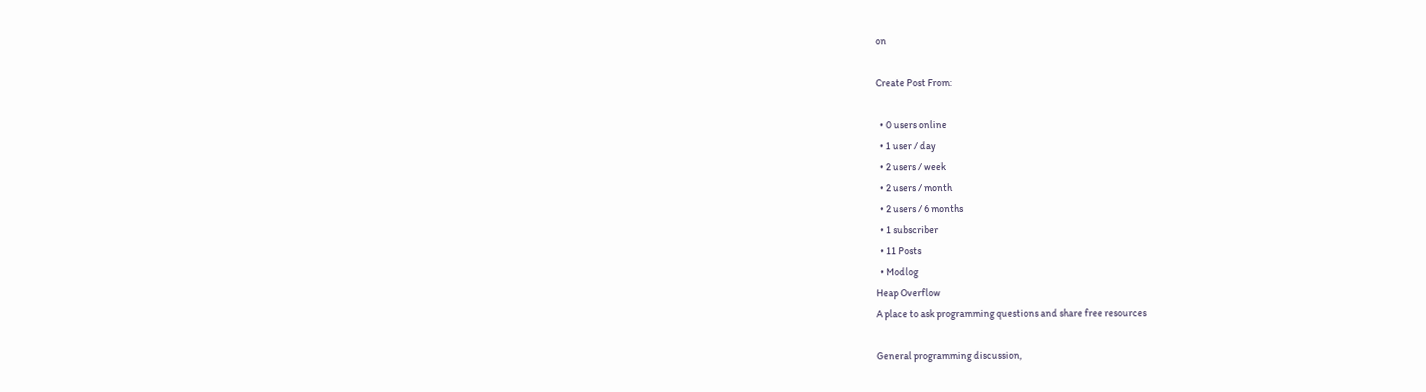on

Create Post From:

  • 0 users online
  • 1 user / day
  • 2 users / week
  • 2 users / month
  • 2 users / 6 months
  • 1 subscriber
  • 11 Posts
  • Modlog
Heap Overflow
A place to ask programming questions and share free resources

General programming discussion,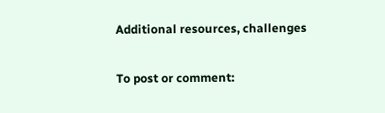Additional resources, challenges

To post or comment: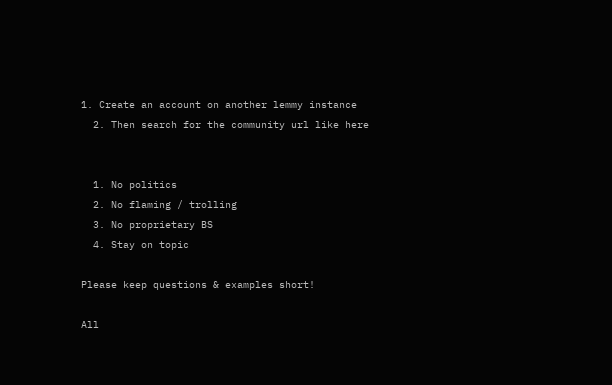1. Create an account on another lemmy instance
  2. Then search for the community url like here


  1. No politics
  2. No flaming / trolling
  3. No proprietary BS
  4. Stay on topic

Please keep questions & examples short!

All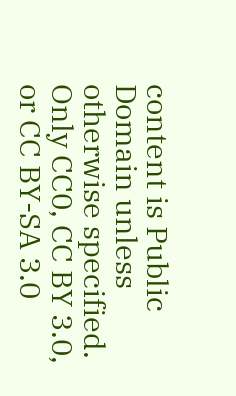content is Public Domain unless otherwise specified.
Only CC0, CC BY 3.0, or CC BY-SA 3.0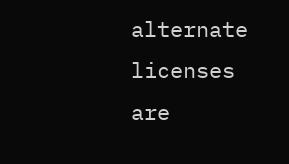alternate licenses are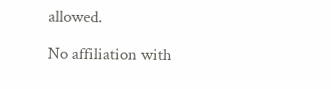allowed.

No affiliation with